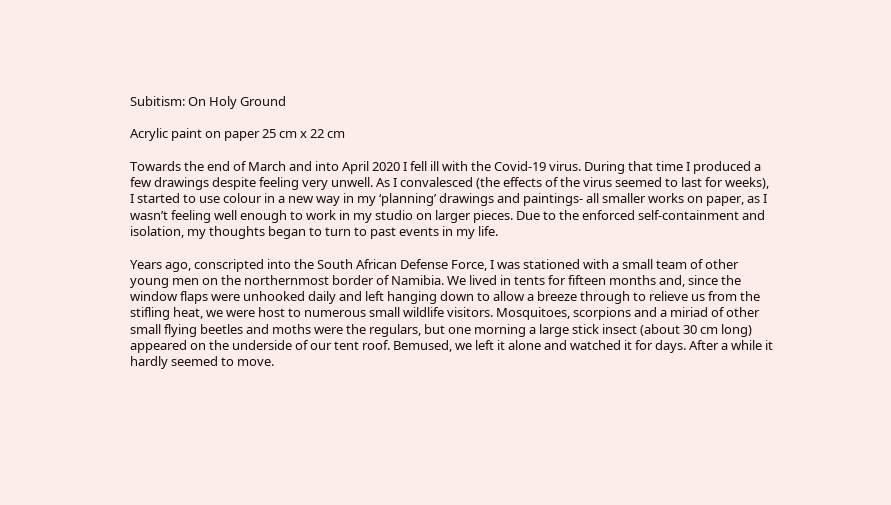Subitism: On Holy Ground

Acrylic paint on paper 25 cm x 22 cm

Towards the end of March and into April 2020 I fell ill with the Covid-19 virus. During that time I produced a few drawings despite feeling very unwell. As I convalesced (the effects of the virus seemed to last for weeks), I started to use colour in a new way in my ‘planning’ drawings and paintings- all smaller works on paper, as I wasn’t feeling well enough to work in my studio on larger pieces. Due to the enforced self-containment and isolation, my thoughts began to turn to past events in my life.

Years ago, conscripted into the South African Defense Force, I was stationed with a small team of other young men on the northernmost border of Namibia. We lived in tents for fifteen months and, since the window flaps were unhooked daily and left hanging down to allow a breeze through to relieve us from the stifling heat, we were host to numerous small wildlife visitors. Mosquitoes, scorpions and a miriad of other small flying beetles and moths were the regulars, but one morning a large stick insect (about 30 cm long) appeared on the underside of our tent roof. Bemused, we left it alone and watched it for days. After a while it hardly seemed to move.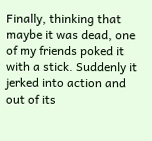Finally, thinking that maybe it was dead, one of my friends poked it with a stick. Suddenly it jerked into action and out of its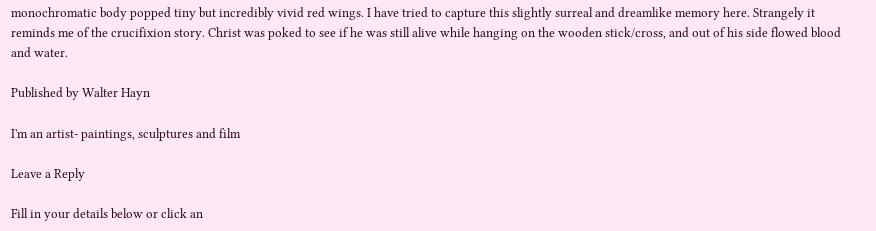monochromatic body popped tiny but incredibly vivid red wings. I have tried to capture this slightly surreal and dreamlike memory here. Strangely it reminds me of the crucifixion story. Christ was poked to see if he was still alive while hanging on the wooden stick/cross, and out of his side flowed blood and water.

Published by Walter Hayn

I'm an artist- paintings, sculptures and film

Leave a Reply

Fill in your details below or click an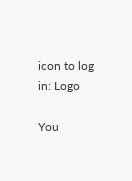icon to log in: Logo

You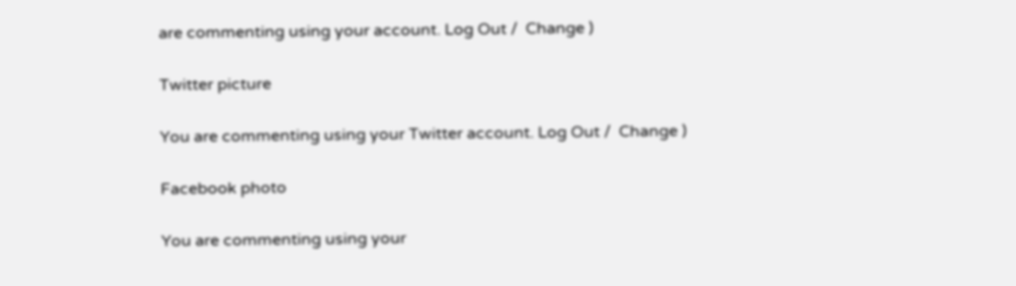are commenting using your account. Log Out /  Change )

Twitter picture

You are commenting using your Twitter account. Log Out /  Change )

Facebook photo

You are commenting using your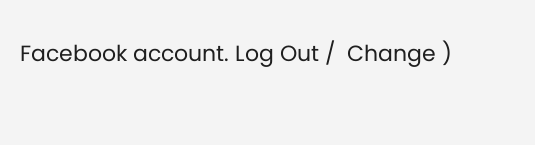Facebook account. Log Out /  Change )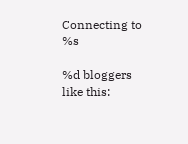Connecting to %s

%d bloggers like this: